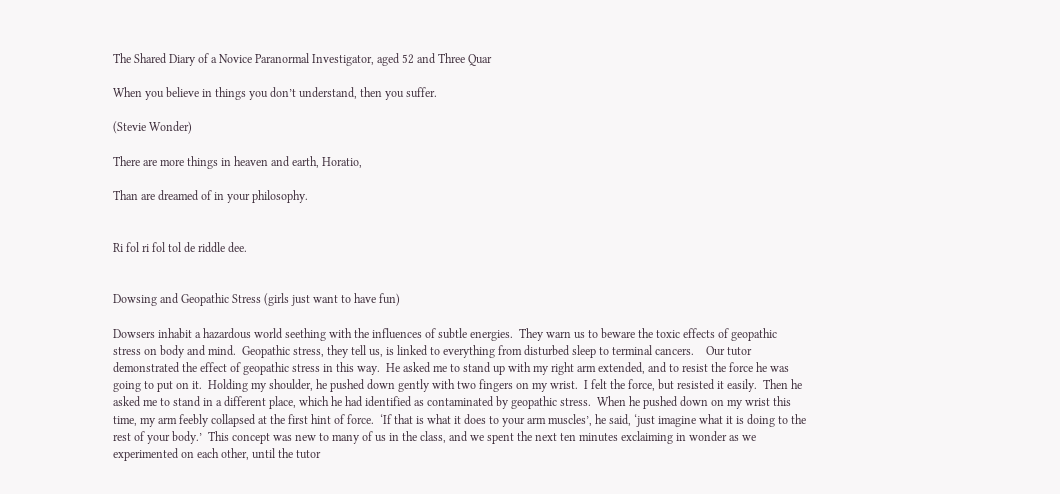The Shared Diary of a Novice Paranormal Investigator, aged 52 and Three Quar

When you believe in things you don’t understand, then you suffer.

(Stevie Wonder)

There are more things in heaven and earth, Horatio,

Than are dreamed of in your philosophy.


Ri fol ri fol tol de riddle dee.


Dowsing and Geopathic Stress (girls just want to have fun)

Dowsers inhabit a hazardous world seething with the influences of subtle energies.  They warn us to beware the toxic effects of geopathic stress on body and mind.  Geopathic stress, they tell us, is linked to everything from disturbed sleep to terminal cancers.    Our tutor demonstrated the effect of geopathic stress in this way.  He asked me to stand up with my right arm extended, and to resist the force he was going to put on it.  Holding my shoulder, he pushed down gently with two fingers on my wrist.  I felt the force, but resisted it easily.  Then he asked me to stand in a different place, which he had identified as contaminated by geopathic stress.  When he pushed down on my wrist this time, my arm feebly collapsed at the first hint of force.  ‘If that is what it does to your arm muscles’, he said, ‘just imagine what it is doing to the rest of your body.’  This concept was new to many of us in the class, and we spent the next ten minutes exclaiming in wonder as we experimented on each other, until the tutor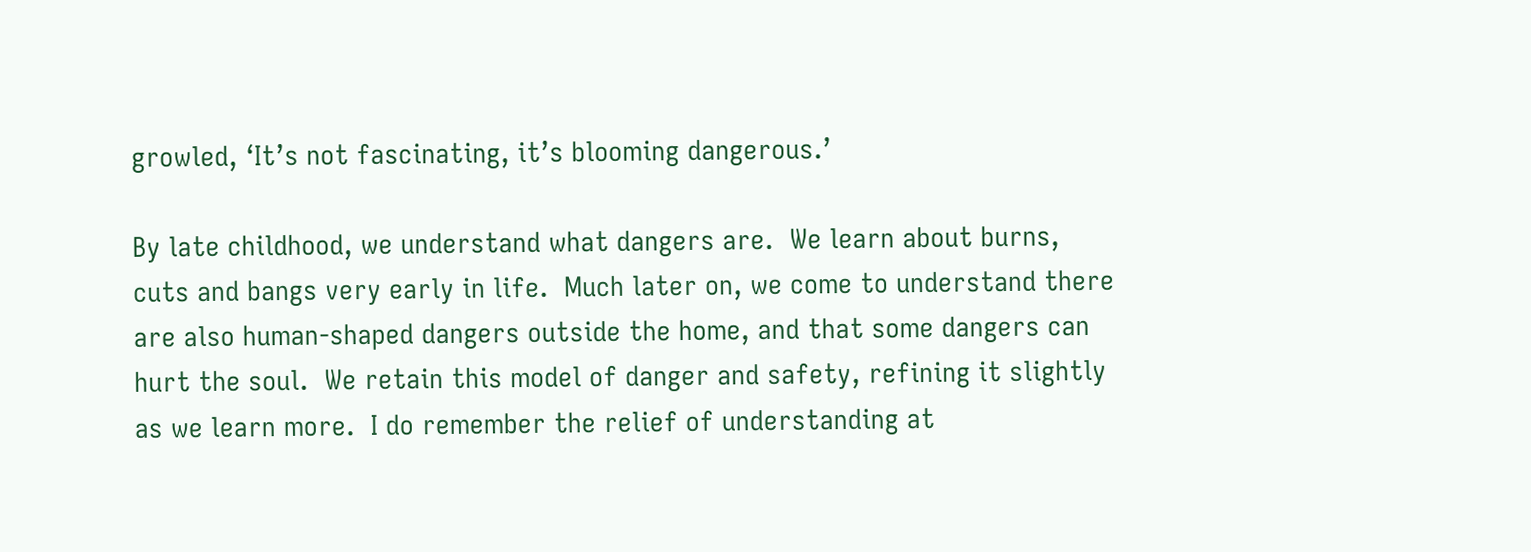growled, ‘It’s not fascinating, it’s blooming dangerous.’

By late childhood, we understand what dangers are.  We learn about burns, cuts and bangs very early in life.  Much later on, we come to understand there are also human-shaped dangers outside the home, and that some dangers can hurt the soul.  We retain this model of danger and safety, refining it slightly as we learn more.  I do remember the relief of understanding at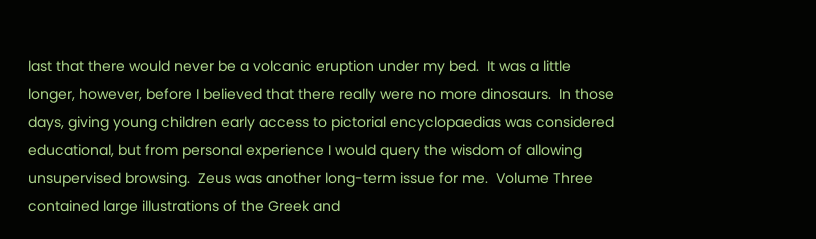last that there would never be a volcanic eruption under my bed.  It was a little longer, however, before I believed that there really were no more dinosaurs.  In those days, giving young children early access to pictorial encyclopaedias was considered educational, but from personal experience I would query the wisdom of allowing unsupervised browsing.  Zeus was another long-term issue for me.  Volume Three contained large illustrations of the Greek and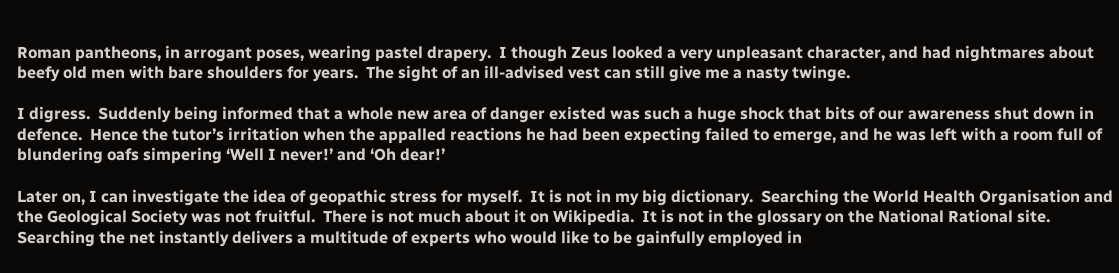Roman pantheons, in arrogant poses, wearing pastel drapery.  I though Zeus looked a very unpleasant character, and had nightmares about beefy old men with bare shoulders for years.  The sight of an ill-advised vest can still give me a nasty twinge.

I digress.  Suddenly being informed that a whole new area of danger existed was such a huge shock that bits of our awareness shut down in defence.  Hence the tutor’s irritation when the appalled reactions he had been expecting failed to emerge, and he was left with a room full of blundering oafs simpering ‘Well I never!’ and ‘Oh dear!’

Later on, I can investigate the idea of geopathic stress for myself.  It is not in my big dictionary.  Searching the World Health Organisation and the Geological Society was not fruitful.  There is not much about it on Wikipedia.  It is not in the glossary on the National Rational site.  Searching the net instantly delivers a multitude of experts who would like to be gainfully employed in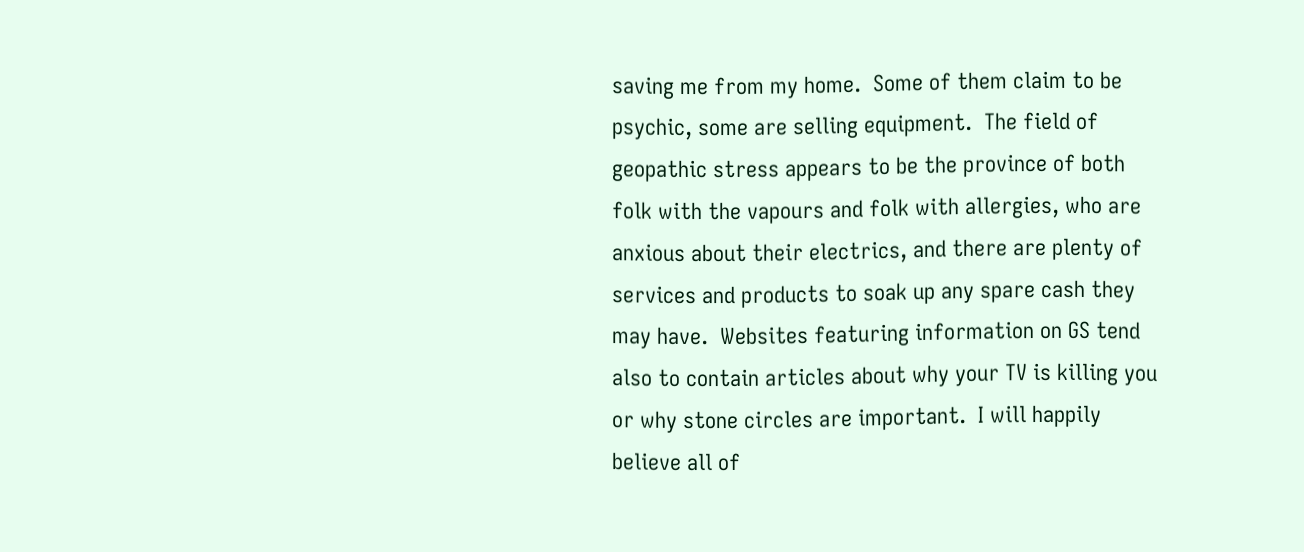saving me from my home.  Some of them claim to be psychic, some are selling equipment.  The field of geopathic stress appears to be the province of both folk with the vapours and folk with allergies, who are anxious about their electrics, and there are plenty of services and products to soak up any spare cash they may have.  Websites featuring information on GS tend also to contain articles about why your TV is killing you or why stone circles are important.  I will happily believe all of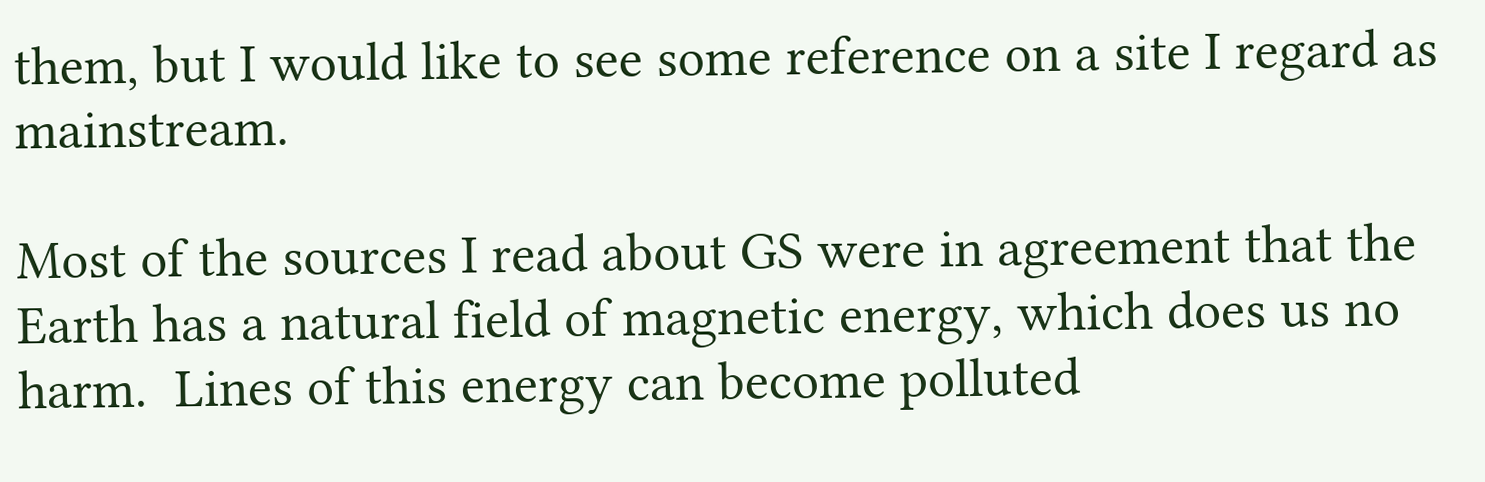them, but I would like to see some reference on a site I regard as mainstream.

Most of the sources I read about GS were in agreement that the Earth has a natural field of magnetic energy, which does us no harm.  Lines of this energy can become polluted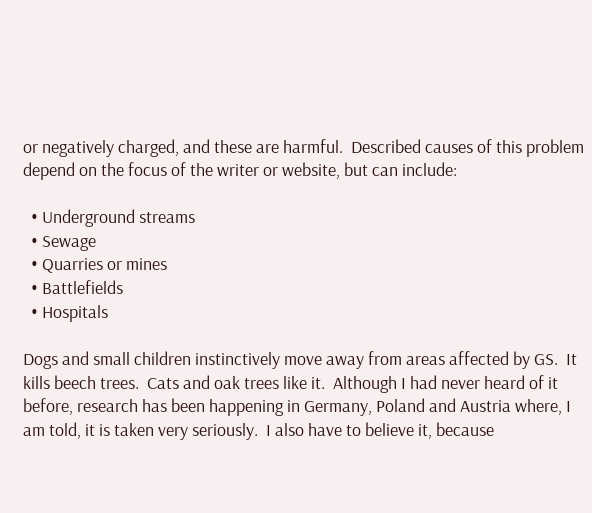or negatively charged, and these are harmful.  Described causes of this problem depend on the focus of the writer or website, but can include:

  • Underground streams
  • Sewage
  • Quarries or mines
  • Battlefields
  • Hospitals

Dogs and small children instinctively move away from areas affected by GS.  It kills beech trees.  Cats and oak trees like it.  Although I had never heard of it before, research has been happening in Germany, Poland and Austria where, I am told, it is taken very seriously.  I also have to believe it, because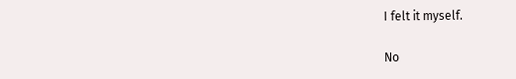I felt it myself.

No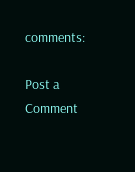comments:

Post a Comment